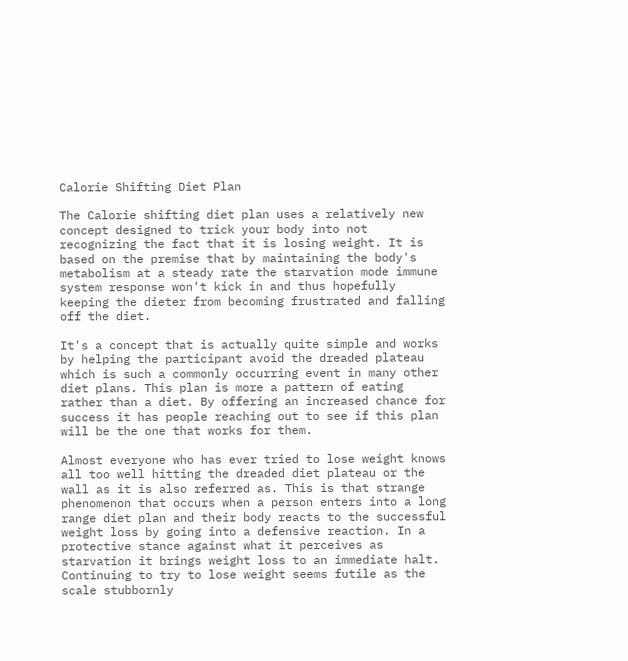Calorie Shifting Diet Plan

The Calorie shifting diet plan uses a relatively new concept designed to trick your body into not recognizing the fact that it is losing weight. It is based on the premise that by maintaining the body's metabolism at a steady rate the starvation mode immune system response won't kick in and thus hopefully keeping the dieter from becoming frustrated and falling off the diet.

It's a concept that is actually quite simple and works by helping the participant avoid the dreaded plateau which is such a commonly occurring event in many other diet plans. This plan is more a pattern of eating rather than a diet. By offering an increased chance for success it has people reaching out to see if this plan will be the one that works for them.

Almost everyone who has ever tried to lose weight knows all too well hitting the dreaded diet plateau or the wall as it is also referred as. This is that strange phenomenon that occurs when a person enters into a long range diet plan and their body reacts to the successful weight loss by going into a defensive reaction. In a protective stance against what it perceives as starvation it brings weight loss to an immediate halt. Continuing to try to lose weight seems futile as the scale stubbornly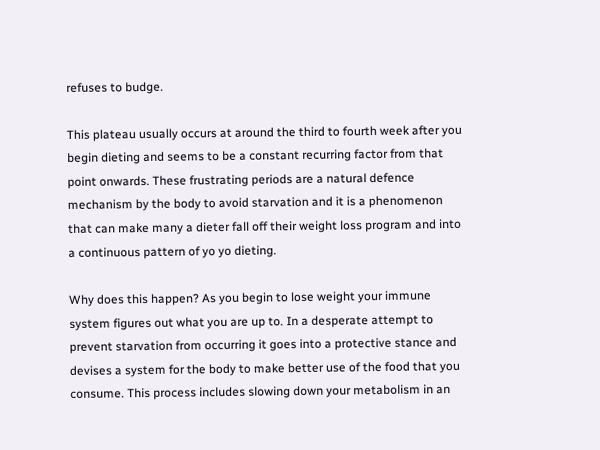refuses to budge.

This plateau usually occurs at around the third to fourth week after you begin dieting and seems to be a constant recurring factor from that point onwards. These frustrating periods are a natural defence mechanism by the body to avoid starvation and it is a phenomenon that can make many a dieter fall off their weight loss program and into a continuous pattern of yo yo dieting.

Why does this happen? As you begin to lose weight your immune system figures out what you are up to. In a desperate attempt to prevent starvation from occurring it goes into a protective stance and devises a system for the body to make better use of the food that you consume. This process includes slowing down your metabolism in an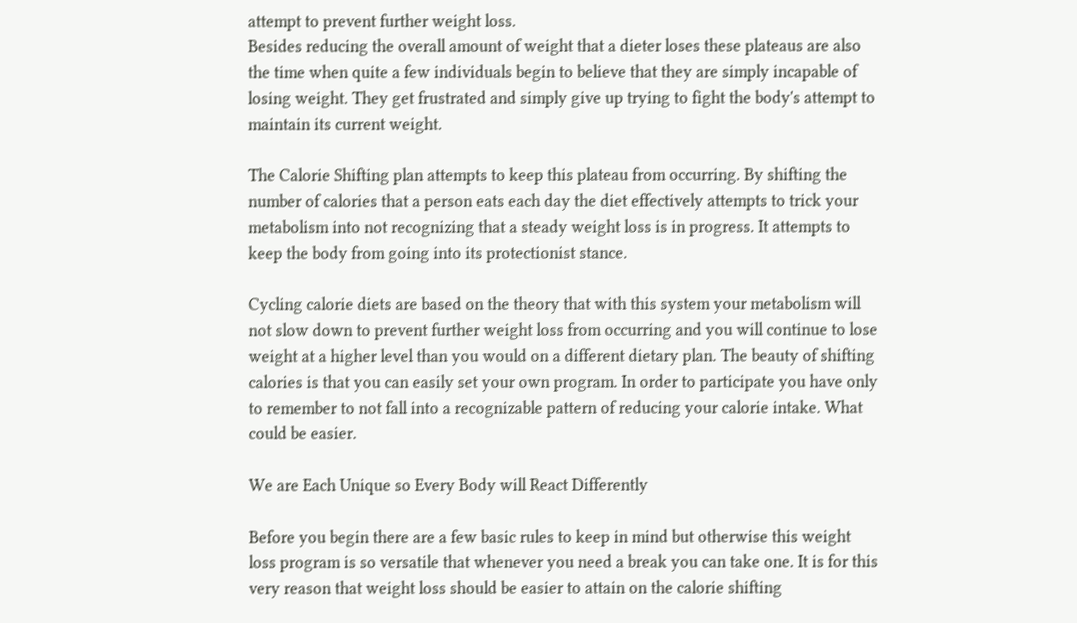attempt to prevent further weight loss.
Besides reducing the overall amount of weight that a dieter loses these plateaus are also the time when quite a few individuals begin to believe that they are simply incapable of losing weight. They get frustrated and simply give up trying to fight the body's attempt to maintain its current weight.

The Calorie Shifting plan attempts to keep this plateau from occurring. By shifting the number of calories that a person eats each day the diet effectively attempts to trick your metabolism into not recognizing that a steady weight loss is in progress. It attempts to keep the body from going into its protectionist stance.

Cycling calorie diets are based on the theory that with this system your metabolism will not slow down to prevent further weight loss from occurring and you will continue to lose weight at a higher level than you would on a different dietary plan. The beauty of shifting calories is that you can easily set your own program. In order to participate you have only to remember to not fall into a recognizable pattern of reducing your calorie intake. What could be easier.

We are Each Unique so Every Body will React Differently

Before you begin there are a few basic rules to keep in mind but otherwise this weight loss program is so versatile that whenever you need a break you can take one. It is for this very reason that weight loss should be easier to attain on the calorie shifting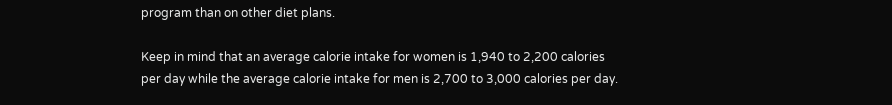program than on other diet plans.

Keep in mind that an average calorie intake for women is 1,940 to 2,200 calories per day while the average calorie intake for men is 2,700 to 3,000 calories per day.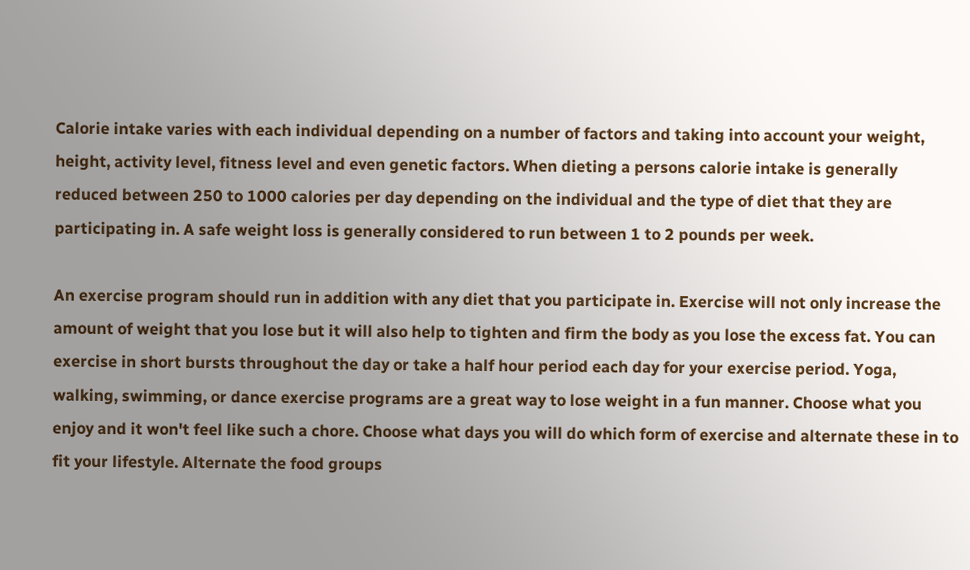Calorie intake varies with each individual depending on a number of factors and taking into account your weight, height, activity level, fitness level and even genetic factors. When dieting a persons calorie intake is generally reduced between 250 to 1000 calories per day depending on the individual and the type of diet that they are participating in. A safe weight loss is generally considered to run between 1 to 2 pounds per week.

An exercise program should run in addition with any diet that you participate in. Exercise will not only increase the amount of weight that you lose but it will also help to tighten and firm the body as you lose the excess fat. You can exercise in short bursts throughout the day or take a half hour period each day for your exercise period. Yoga, walking, swimming, or dance exercise programs are a great way to lose weight in a fun manner. Choose what you enjoy and it won't feel like such a chore. Choose what days you will do which form of exercise and alternate these in to fit your lifestyle. Alternate the food groups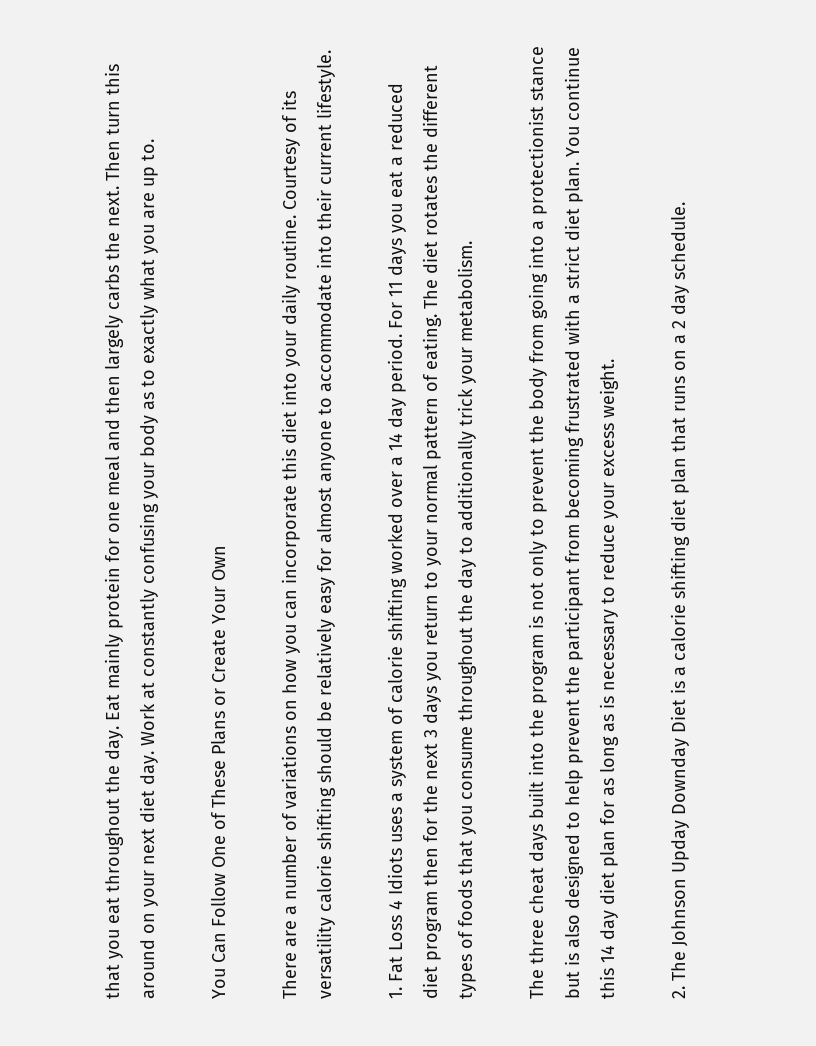that you eat throughout the day. Eat mainly protein for one meal and then largely carbs the next. Then turn this around on your next diet day. Work at constantly confusing your body as to exactly what you are up to.

You Can Follow One of These Plans or Create Your Own

There are a number of variations on how you can incorporate this diet into your daily routine. Courtesy of its versatility calorie shifting should be relatively easy for almost anyone to accommodate into their current lifestyle.

1. Fat Loss 4 Idiots uses a system of calorie shifting worked over a 14 day period. For 11 days you eat a reduced diet program then for the next 3 days you return to your normal pattern of eating. The diet rotates the different types of foods that you consume throughout the day to additionally trick your metabolism.

The three cheat days built into the program is not only to prevent the body from going into a protectionist stance but is also designed to help prevent the participant from becoming frustrated with a strict diet plan. You continue this 14 day diet plan for as long as is necessary to reduce your excess weight.

2. The Johnson Upday Downday Diet is a calorie shifting diet plan that runs on a 2 day schedule.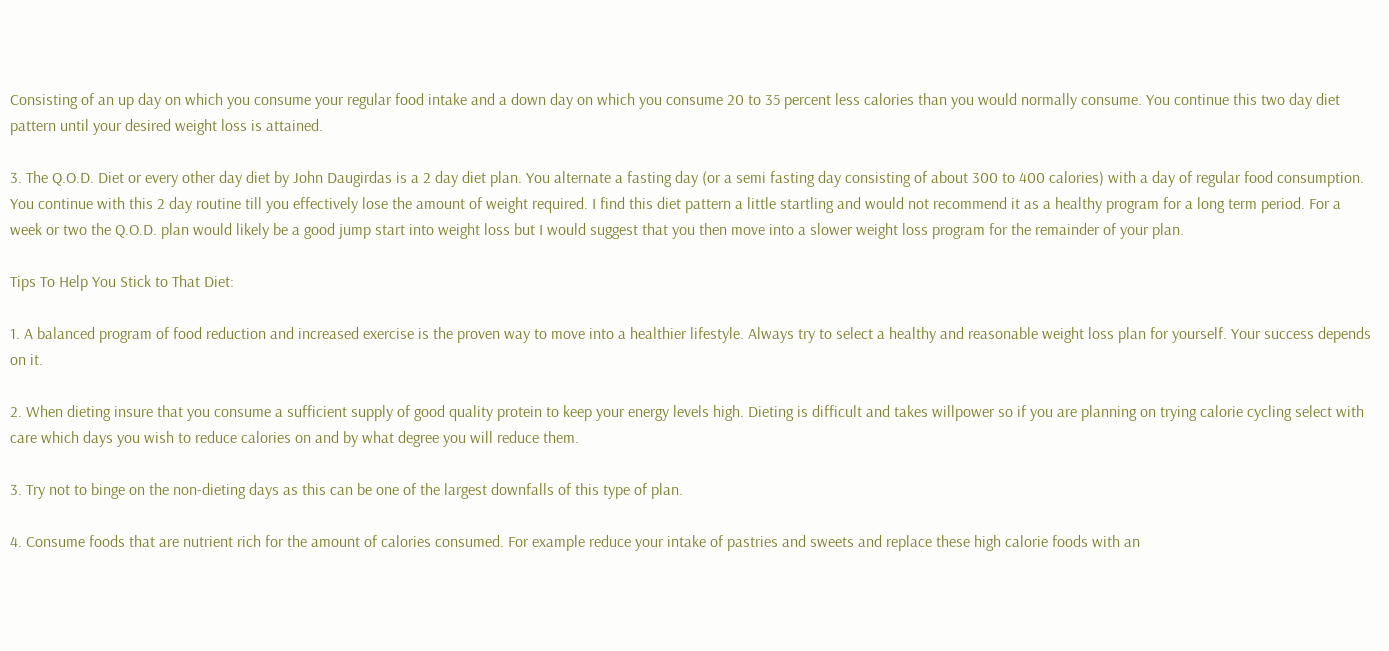Consisting of an up day on which you consume your regular food intake and a down day on which you consume 20 to 35 percent less calories than you would normally consume. You continue this two day diet pattern until your desired weight loss is attained.

3. The Q.O.D. Diet or every other day diet by John Daugirdas is a 2 day diet plan. You alternate a fasting day (or a semi fasting day consisting of about 300 to 400 calories) with a day of regular food consumption. You continue with this 2 day routine till you effectively lose the amount of weight required. I find this diet pattern a little startling and would not recommend it as a healthy program for a long term period. For a week or two the Q.O.D. plan would likely be a good jump start into weight loss but I would suggest that you then move into a slower weight loss program for the remainder of your plan.

Tips To Help You Stick to That Diet:

1. A balanced program of food reduction and increased exercise is the proven way to move into a healthier lifestyle. Always try to select a healthy and reasonable weight loss plan for yourself. Your success depends on it.

2. When dieting insure that you consume a sufficient supply of good quality protein to keep your energy levels high. Dieting is difficult and takes willpower so if you are planning on trying calorie cycling select with care which days you wish to reduce calories on and by what degree you will reduce them.

3. Try not to binge on the non-dieting days as this can be one of the largest downfalls of this type of plan.

4. Consume foods that are nutrient rich for the amount of calories consumed. For example reduce your intake of pastries and sweets and replace these high calorie foods with an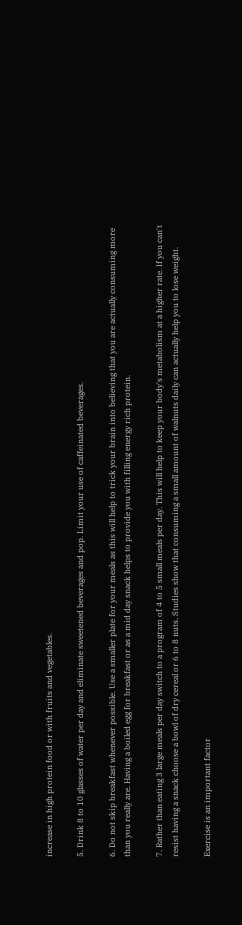increase in high protein food or with fruits and vegetables.

5. Drink 8 to 10 glasses of water per day and eliminate sweetened beverages and pop. Limit your use of caffeinated beverages.

6. Do not skip breakfast whenever possible. Use a smaller plate for your meals as this will help to trick your brain into believing that you are actually consuming more than you really are. Having a boiled egg for breakfast or as a mid day snack helps to provide you with filling energy rich protein.

7. Rather than eating 3 large meals per day switch to a program of 4 to 5 small meals per day. This will help to keep your body's metabolism at a higher rate. If you can't resist having a snack choose a bowl of dry cereal or 6 to 8 nuts. Studies show that consuming a small amount of walnuts daily can actually help you to lose weight.

Exercise is an important factor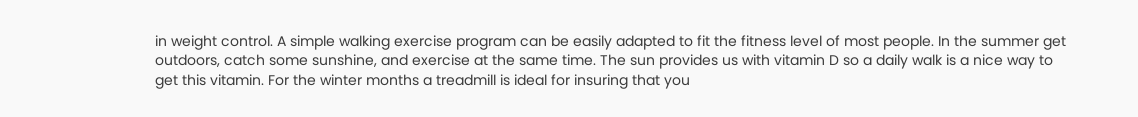in weight control. A simple walking exercise program can be easily adapted to fit the fitness level of most people. In the summer get outdoors, catch some sunshine, and exercise at the same time. The sun provides us with vitamin D so a daily walk is a nice way to get this vitamin. For the winter months a treadmill is ideal for insuring that you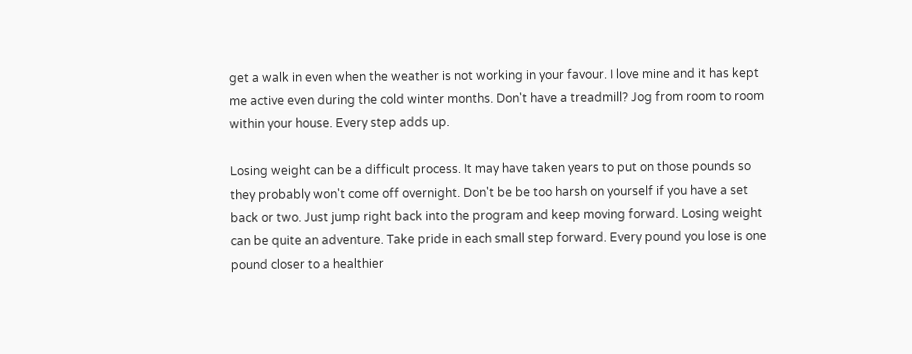get a walk in even when the weather is not working in your favour. I love mine and it has kept me active even during the cold winter months. Don't have a treadmill? Jog from room to room within your house. Every step adds up.

Losing weight can be a difficult process. It may have taken years to put on those pounds so they probably won't come off overnight. Don't be be too harsh on yourself if you have a set back or two. Just jump right back into the program and keep moving forward. Losing weight can be quite an adventure. Take pride in each small step forward. Every pound you lose is one pound closer to a healthier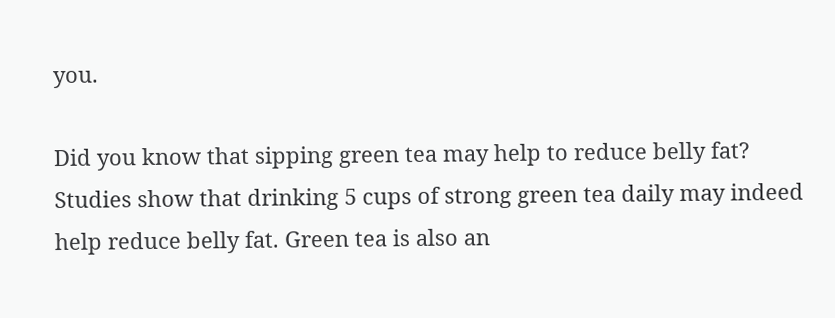you.

Did you know that sipping green tea may help to reduce belly fat? Studies show that drinking 5 cups of strong green tea daily may indeed help reduce belly fat. Green tea is also an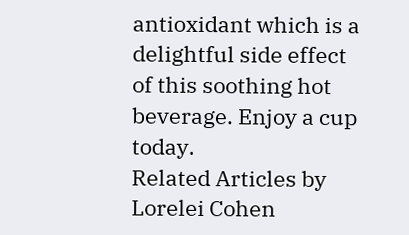antioxidant which is a delightful side effect of this soothing hot beverage. Enjoy a cup today.
Related Articles by Lorelei Cohen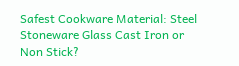Safest Cookware Material: Steel Stoneware Glass Cast Iron or Non Stick?